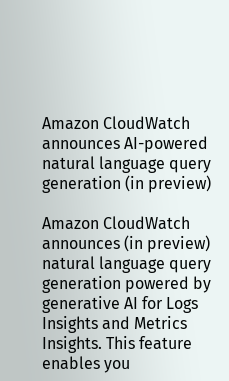Amazon CloudWatch announces AI-powered natural language query generation (in preview)

Amazon CloudWatch announces (in preview) natural language query generation powered by generative AI for Logs Insights and Metrics Insights. This feature enables you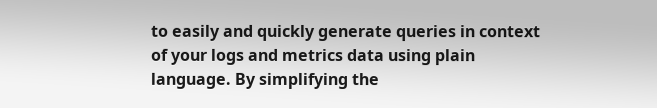to easily and quickly generate queries in context of your logs and metrics data using plain language. By simplifying the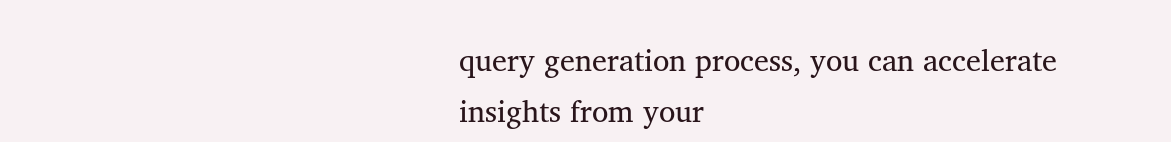query generation process, you can accelerate insights from your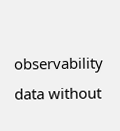observability data without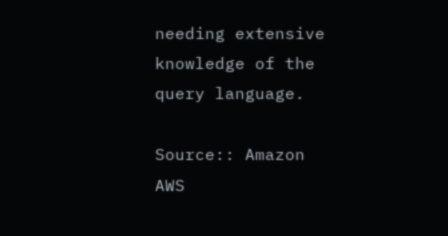needing extensive knowledge of the query language.

Source:: Amazon AWS